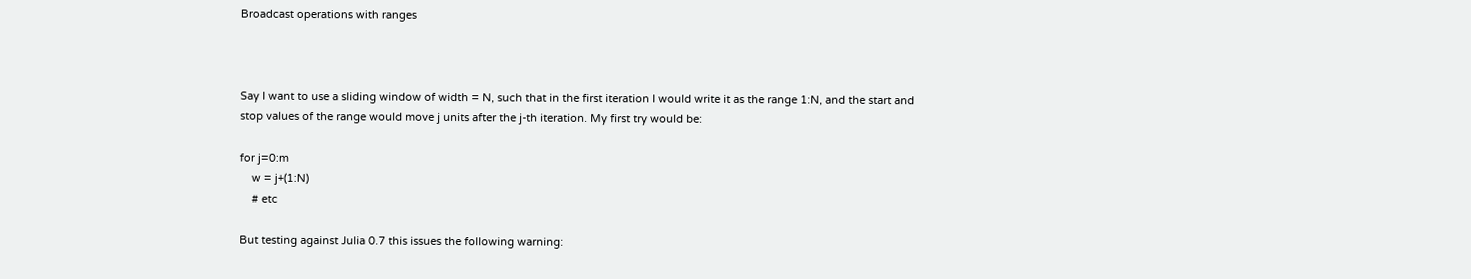Broadcast operations with ranges



Say I want to use a sliding window of width = N, such that in the first iteration I would write it as the range 1:N, and the start and stop values of the range would move j units after the j-th iteration. My first try would be:

for j=0:m
    w = j+(1:N)
    # etc

But testing against Julia 0.7 this issues the following warning: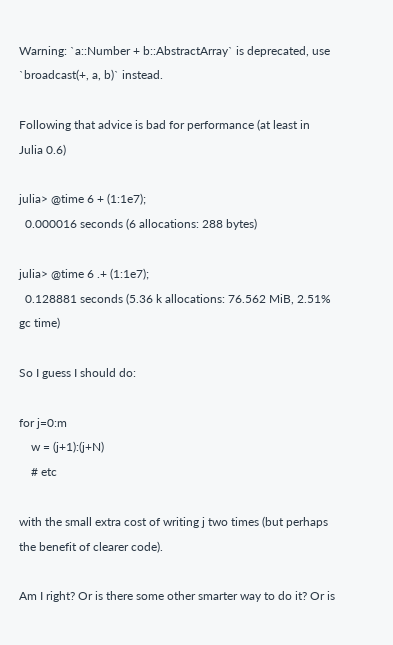Warning: `a::Number + b::AbstractArray` is deprecated, use `broadcast(+, a, b)` instead.

Following that advice is bad for performance (at least in Julia 0.6)

julia> @time 6 + (1:1e7);
  0.000016 seconds (6 allocations: 288 bytes)

julia> @time 6 .+ (1:1e7);
  0.128881 seconds (5.36 k allocations: 76.562 MiB, 2.51% gc time)

So I guess I should do:

for j=0:m
    w = (j+1):(j+N)
    # etc

with the small extra cost of writing j two times (but perhaps the benefit of clearer code).

Am I right? Or is there some other smarter way to do it? Or is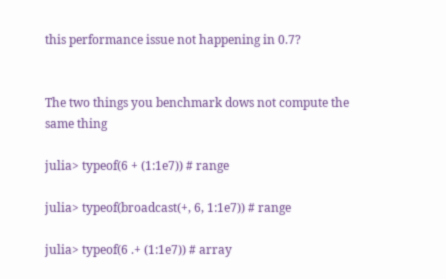this performance issue not happening in 0.7?


The two things you benchmark dows not compute the same thing

julia> typeof(6 + (1:1e7)) # range

julia> typeof(broadcast(+, 6, 1:1e7)) # range

julia> typeof(6 .+ (1:1e7)) # array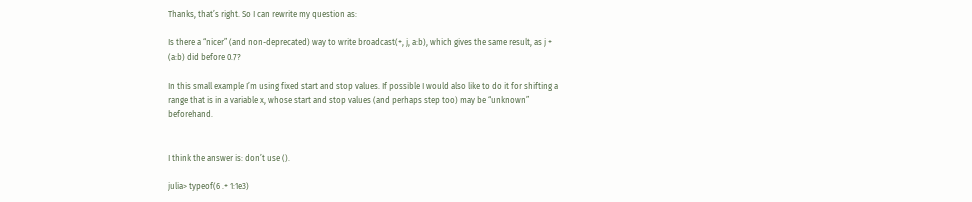Thanks, that’s right. So I can rewrite my question as:

Is there a “nicer” (and non-deprecated) way to write broadcast(+, j, a:b), which gives the same result, as j + (a:b) did before 0.7?

In this small example I’m using fixed start and stop values. If possible I would also like to do it for shifting a range that is in a variable x, whose start and stop values (and perhaps step too) may be “unknown” beforehand.


I think the answer is: don’t use ().

julia> typeof(6 .+ 1:1e3)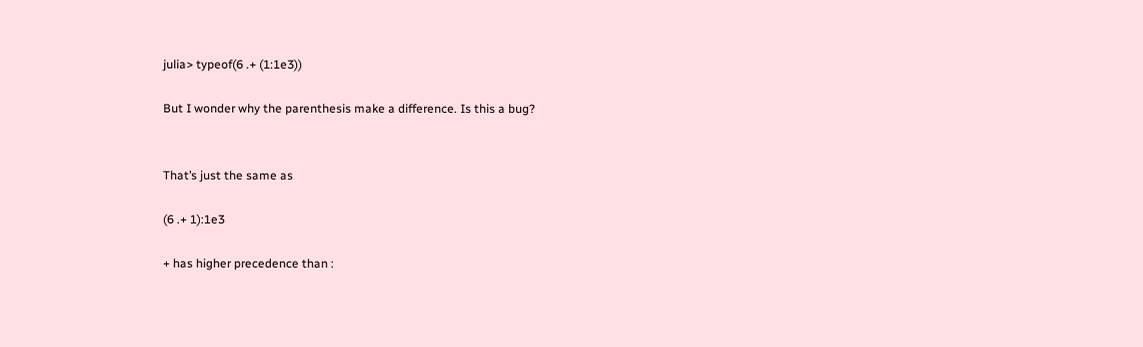julia> typeof(6 .+ (1:1e3))

But I wonder why the parenthesis make a difference. Is this a bug?


That’s just the same as

(6 .+ 1):1e3

+ has higher precedence than :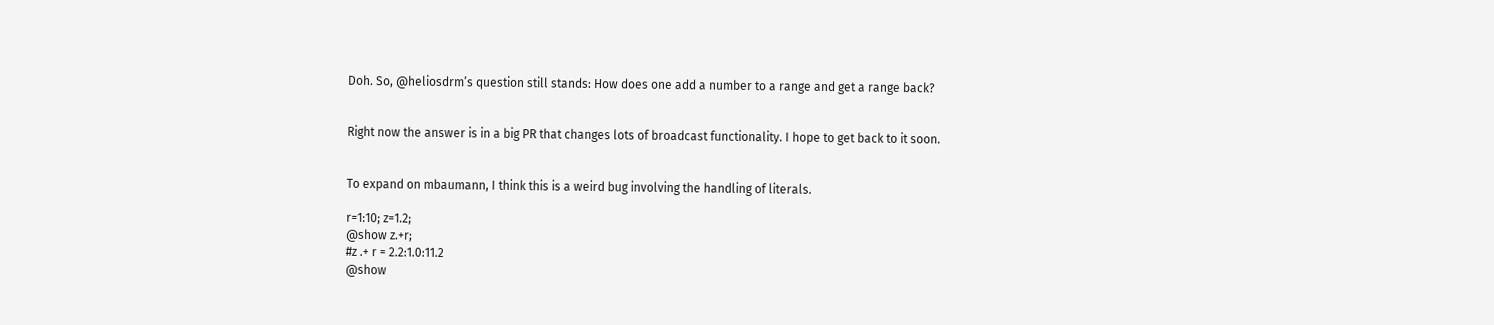Doh. So, @heliosdrm’s question still stands: How does one add a number to a range and get a range back?


Right now the answer is in a big PR that changes lots of broadcast functionality. I hope to get back to it soon.


To expand on mbaumann, I think this is a weird bug involving the handling of literals.

r=1:10; z=1.2;
@show z.+r;
#z .+ r = 2.2:1.0:11.2
@show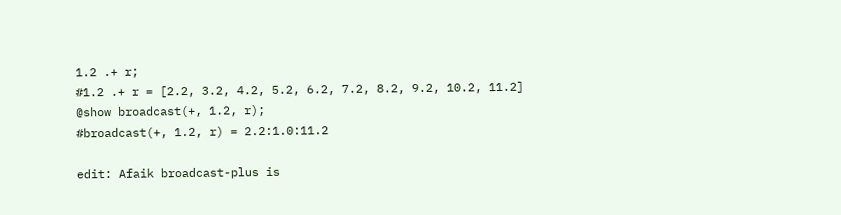1.2 .+ r;
#1.2 .+ r = [2.2, 3.2, 4.2, 5.2, 6.2, 7.2, 8.2, 9.2, 10.2, 11.2]
@show broadcast(+, 1.2, r);
#broadcast(+, 1.2, r) = 2.2:1.0:11.2

edit: Afaik broadcast-plus is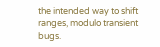the intended way to shift ranges, modulo transient bugs.